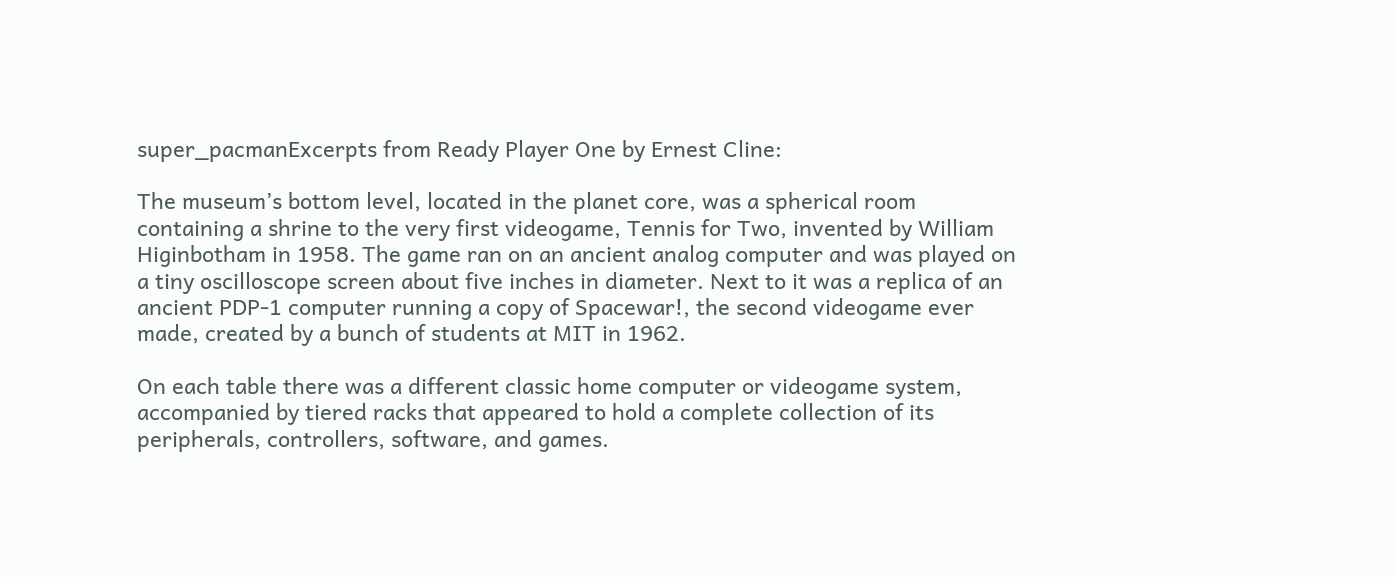super_pacmanExcerpts from Ready Player One by Ernest Cline:

The museum’s bottom level, located in the planet core, was a spherical room containing a shrine to the very first videogame, Tennis for Two, invented by William Higinbotham in 1958. The game ran on an ancient analog computer and was played on a tiny oscilloscope screen about five inches in diameter. Next to it was a replica of an ancient PDP-1 computer running a copy of Spacewar!, the second videogame ever made, created by a bunch of students at MIT in 1962.

On each table there was a different classic home computer or videogame system, accompanied by tiered racks that appeared to hold a complete collection of its peripherals, controllers, software, and games.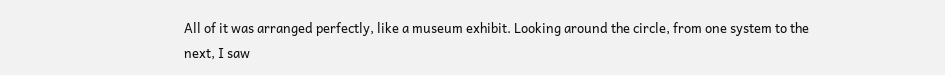All of it was arranged perfectly, like a museum exhibit. Looking around the circle, from one system to the next, I saw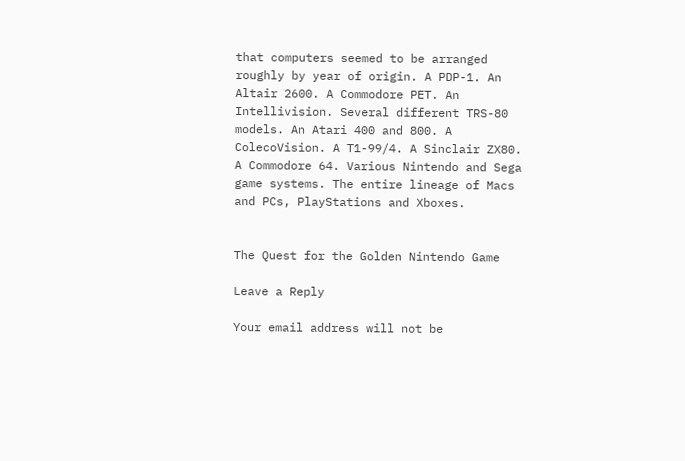that computers seemed to be arranged roughly by year of origin. A PDP-1. An Altair 2600. A Commodore PET. An Intellivision. Several different TRS-80 models. An Atari 400 and 800. A ColecoVision. A T1-99/4. A Sinclair ZX80. A Commodore 64. Various Nintendo and Sega game systems. The entire lineage of Macs and PCs, PlayStations and Xboxes.


The Quest for the Golden Nintendo Game

Leave a Reply

Your email address will not be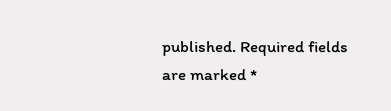published. Required fields are marked *